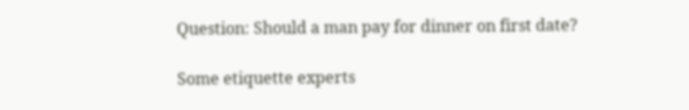Question: Should a man pay for dinner on first date?

Some etiquette experts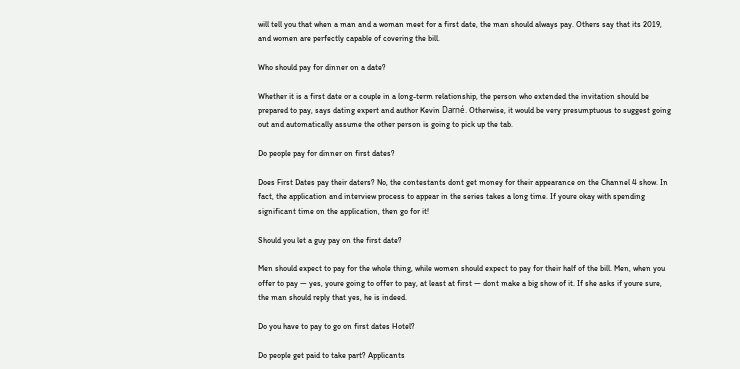will tell you that when a man and a woman meet for a first date, the man should always pay. Others say that its 2019, and women are perfectly capable of covering the bill.

Who should pay for dinner on a date?

Whether it is a first date or a couple in a long-term relationship, the person who extended the invitation should be prepared to pay, says dating expert and author Kevin Darné. Otherwise, it would be very presumptuous to suggest going out and automatically assume the other person is going to pick up the tab.

Do people pay for dinner on first dates?

Does First Dates pay their daters? No, the contestants dont get money for their appearance on the Channel 4 show. In fact, the application and interview process to appear in the series takes a long time. If youre okay with spending significant time on the application, then go for it!

Should you let a guy pay on the first date?

Men should expect to pay for the whole thing, while women should expect to pay for their half of the bill. Men, when you offer to pay — yes, youre going to offer to pay, at least at first — dont make a big show of it. If she asks if youre sure, the man should reply that yes, he is indeed.

Do you have to pay to go on first dates Hotel?

Do people get paid to take part? Applicants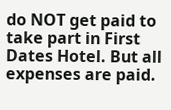do NOT get paid to take part in First Dates Hotel. But all expenses are paid.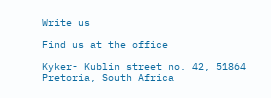Write us

Find us at the office

Kyker- Kublin street no. 42, 51864 Pretoria, South Africa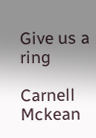Give us a ring

Carnell Mckean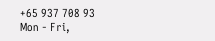+65 937 708 93
Mon - Fri,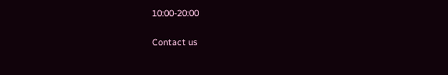10:00-20:00

Contact us